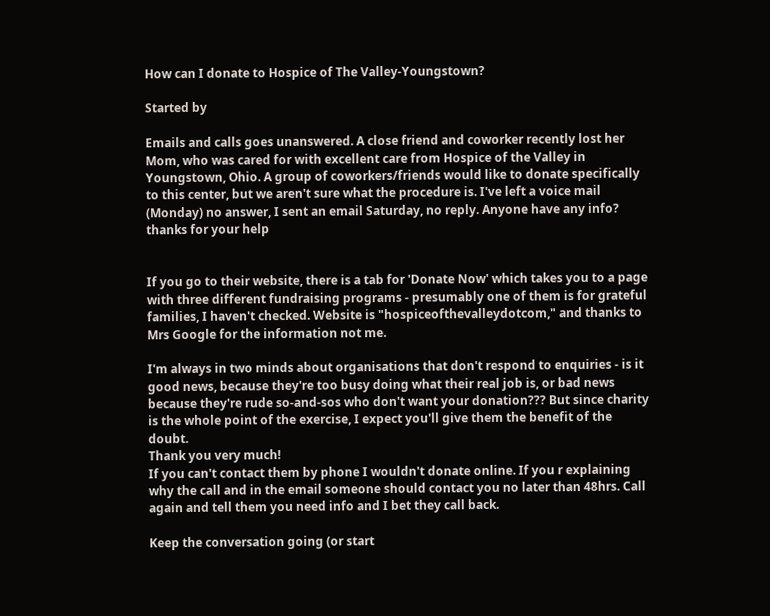How can I donate to Hospice of The Valley-Youngstown?

Started by

Emails and calls goes unanswered. A close friend and coworker recently lost her Mom, who was cared for with excellent care from Hospice of the Valley in Youngstown, Ohio. A group of coworkers/friends would like to donate specifically to this center, but we aren't sure what the procedure is. I've left a voice mail (Monday) no answer, I sent an email Saturday, no reply. Anyone have any info? thanks for your help


If you go to their website, there is a tab for 'Donate Now' which takes you to a page with three different fundraising programs - presumably one of them is for grateful families, I haven't checked. Website is "hospiceofthevalleydotcom," and thanks to Mrs Google for the information not me.

I'm always in two minds about organisations that don't respond to enquiries - is it good news, because they're too busy doing what their real job is, or bad news because they're rude so-and-sos who don't want your donation??? But since charity is the whole point of the exercise, I expect you'll give them the benefit of the doubt.
Thank you very much!
If you can't contact them by phone I wouldn't donate online. If you r explaining why the call and in the email someone should contact you no later than 48hrs. Call again and tell them you need info and I bet they call back.

Keep the conversation going (or start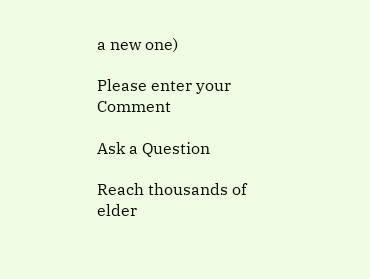a new one)

Please enter your Comment

Ask a Question

Reach thousands of elder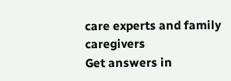care experts and family caregivers
Get answers in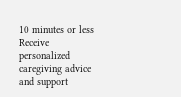10 minutes or less
Receive personalized caregiving advice and support